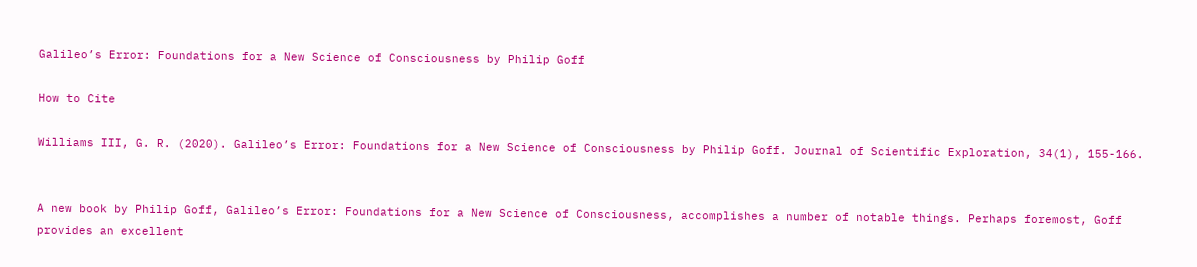Galileo’s Error: Foundations for a New Science of Consciousness by Philip Goff

How to Cite

Williams III, G. R. (2020). Galileo’s Error: Foundations for a New Science of Consciousness by Philip Goff. Journal of Scientific Exploration, 34(1), 155-166.


A new book by Philip Goff, Galileo’s Error: Foundations for a New Science of Consciousness, accomplishes a number of notable things. Perhaps foremost, Goff provides an excellent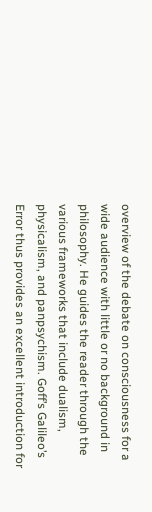overview of the debate on consciousness for a wide audience with little or no background in philosophy. He guides the reader through the various frameworks that include dualism, physicalism, and panpsychism. Goff’s Galileo’s Error thus provides an excellent introduction for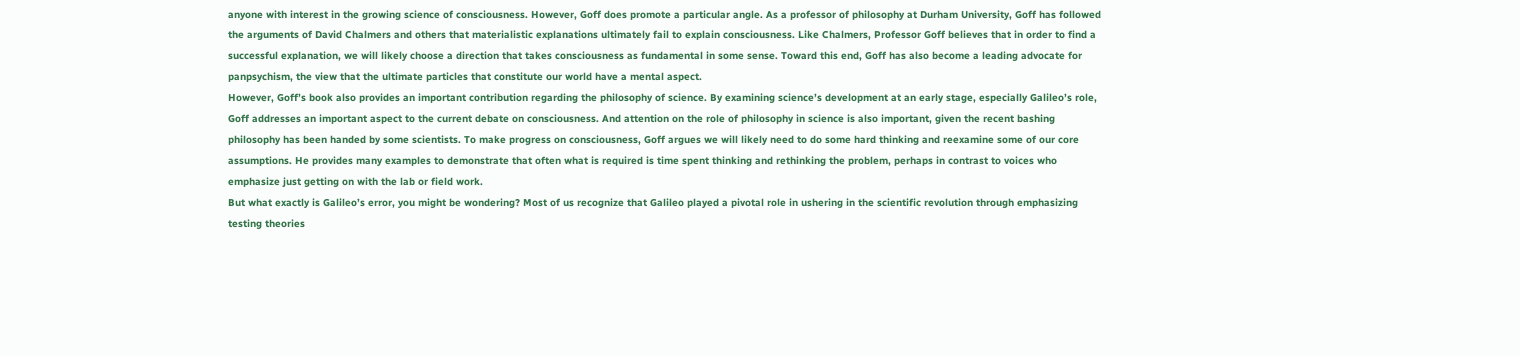anyone with interest in the growing science of consciousness. However, Goff does promote a particular angle. As a professor of philosophy at Durham University, Goff has followed the arguments of David Chalmers and others that materialistic explanations ultimately fail to explain consciousness. Like Chalmers, Professor Goff believes that in order to find a successful explanation, we will likely choose a direction that takes consciousness as fundamental in some sense. Toward this end, Goff has also become a leading advocate for panpsychism, the view that the ultimate particles that constitute our world have a mental aspect.
However, Goff’s book also provides an important contribution regarding the philosophy of science. By examining science’s development at an early stage, especially Galileo’s role, Goff addresses an important aspect to the current debate on consciousness. And attention on the role of philosophy in science is also important, given the recent bashing philosophy has been handed by some scientists. To make progress on consciousness, Goff argues we will likely need to do some hard thinking and reexamine some of our core assumptions. He provides many examples to demonstrate that often what is required is time spent thinking and rethinking the problem, perhaps in contrast to voices who emphasize just getting on with the lab or field work.
But what exactly is Galileo’s error, you might be wondering? Most of us recognize that Galileo played a pivotal role in ushering in the scientific revolution through emphasizing testing theories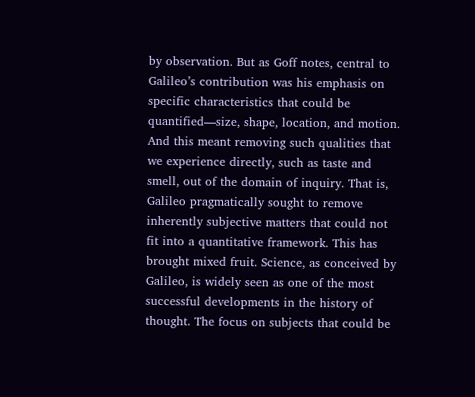by observation. But as Goff notes, central to Galileo’s contribution was his emphasis on specific characteristics that could be quantified—size, shape, location, and motion. And this meant removing such qualities that we experience directly, such as taste and smell, out of the domain of inquiry. That is, Galileo pragmatically sought to remove inherently subjective matters that could not fit into a quantitative framework. This has brought mixed fruit. Science, as conceived by Galileo, is widely seen as one of the most successful developments in the history of thought. The focus on subjects that could be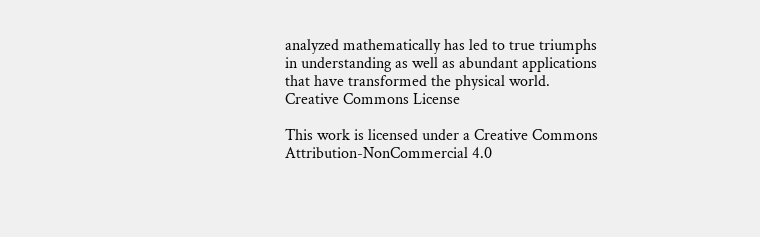analyzed mathematically has led to true triumphs in understanding as well as abundant applications that have transformed the physical world.
Creative Commons License

This work is licensed under a Creative Commons Attribution-NonCommercial 4.0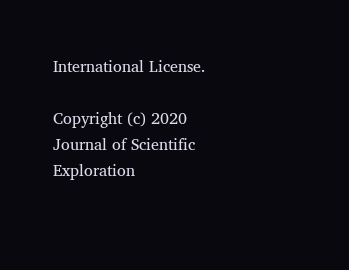International License.

Copyright (c) 2020 Journal of Scientific Exploration